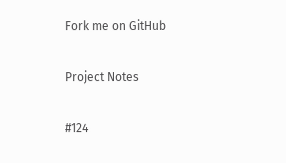Fork me on GitHub

Project Notes

#124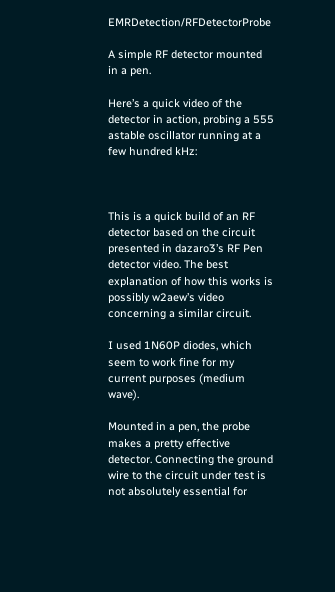EMRDetection/RFDetectorProbe

A simple RF detector mounted in a pen.

Here’s a quick video of the detector in action, probing a 555 astable oscillator running at a few hundred kHz:



This is a quick build of an RF detector based on the circuit presented in dazaro3’s RF Pen detector video. The best explanation of how this works is possibly w2aew’s video concerning a similar circuit.

I used 1N60P diodes, which seem to work fine for my current purposes (medium wave).

Mounted in a pen, the probe makes a pretty effective detector. Connecting the ground wire to the circuit under test is not absolutely essential for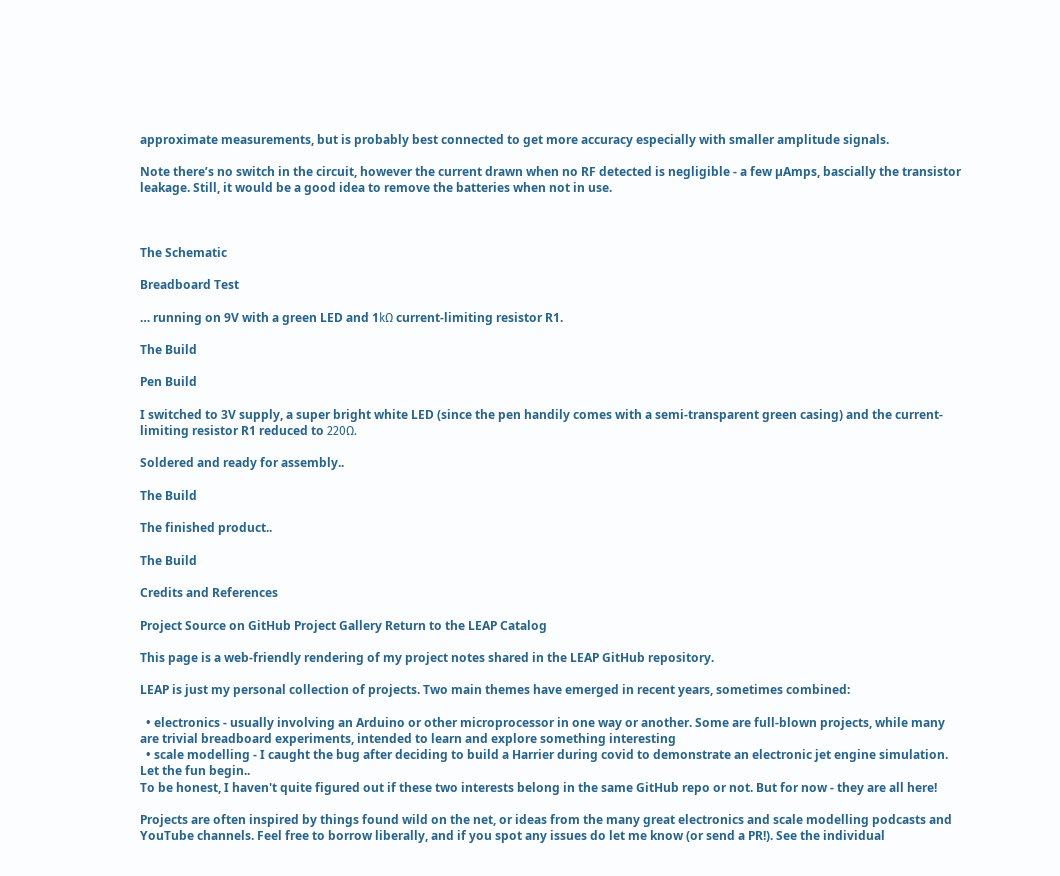approximate measurements, but is probably best connected to get more accuracy especially with smaller amplitude signals.

Note there’s no switch in the circuit, however the current drawn when no RF detected is negligible - a few µAmps, bascially the transistor leakage. Still, it would be a good idea to remove the batteries when not in use.



The Schematic

Breadboard Test

… running on 9V with a green LED and 1kΩ current-limiting resistor R1.

The Build

Pen Build

I switched to 3V supply, a super bright white LED (since the pen handily comes with a semi-transparent green casing) and the current-limiting resistor R1 reduced to 220Ω.

Soldered and ready for assembly..

The Build

The finished product..

The Build

Credits and References

Project Source on GitHub Project Gallery Return to the LEAP Catalog

This page is a web-friendly rendering of my project notes shared in the LEAP GitHub repository.

LEAP is just my personal collection of projects. Two main themes have emerged in recent years, sometimes combined:

  • electronics - usually involving an Arduino or other microprocessor in one way or another. Some are full-blown projects, while many are trivial breadboard experiments, intended to learn and explore something interesting
  • scale modelling - I caught the bug after deciding to build a Harrier during covid to demonstrate an electronic jet engine simulation. Let the fun begin..
To be honest, I haven't quite figured out if these two interests belong in the same GitHub repo or not. But for now - they are all here!

Projects are often inspired by things found wild on the net, or ideas from the many great electronics and scale modelling podcasts and YouTube channels. Feel free to borrow liberally, and if you spot any issues do let me know (or send a PR!). See the individual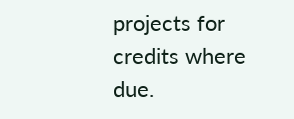projects for credits where due.